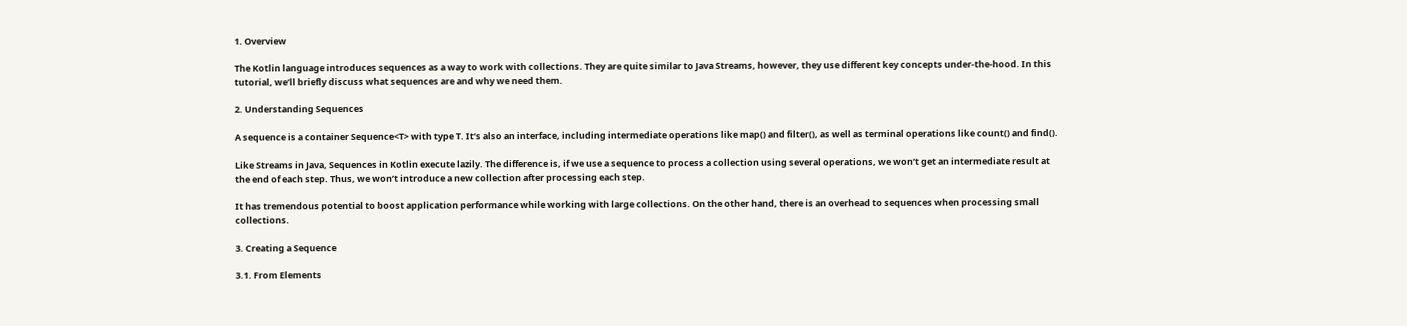1. Overview

The Kotlin language introduces sequences as a way to work with collections. They are quite similar to Java Streams, however, they use different key concepts under-the-hood. In this tutorial, we’ll briefly discuss what sequences are and why we need them.

2. Understanding Sequences

A sequence is a container Sequence<T> with type T. It’s also an interface, including intermediate operations like map() and filter(), as well as terminal operations like count() and find().

Like Streams in Java, Sequences in Kotlin execute lazily. The difference is, if we use a sequence to process a collection using several operations, we won’t get an intermediate result at the end of each step. Thus, we won’t introduce a new collection after processing each step.

It has tremendous potential to boost application performance while working with large collections. On the other hand, there is an overhead to sequences when processing small collections.

3. Creating a Sequence

3.1. From Elements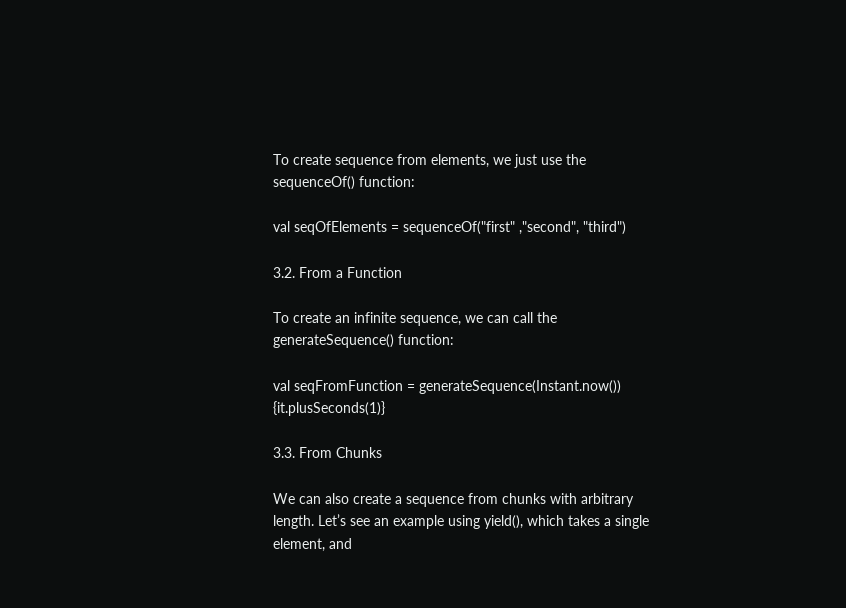To create sequence from elements, we just use the sequenceOf() function:

val seqOfElements = sequenceOf("first" ,"second", "third")

3.2. From a Function

To create an infinite sequence, we can call the generateSequence() function:

val seqFromFunction = generateSequence(Instant.now()) {it.plusSeconds(1)}

3.3. From Chunks

We can also create a sequence from chunks with arbitrary length. Let’s see an example using yield(), which takes a single element, and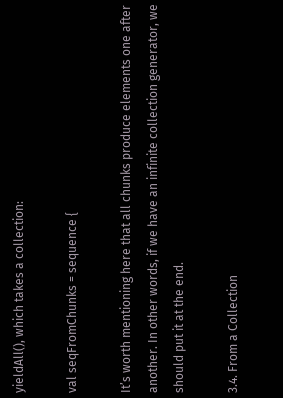yieldAll(), which takes a collection:

val seqFromChunks = sequence {

It’s worth mentioning here that all chunks produce elements one after another. In other words, if we have an infinite collection generator, we should put it at the end.

3.4. From a Collection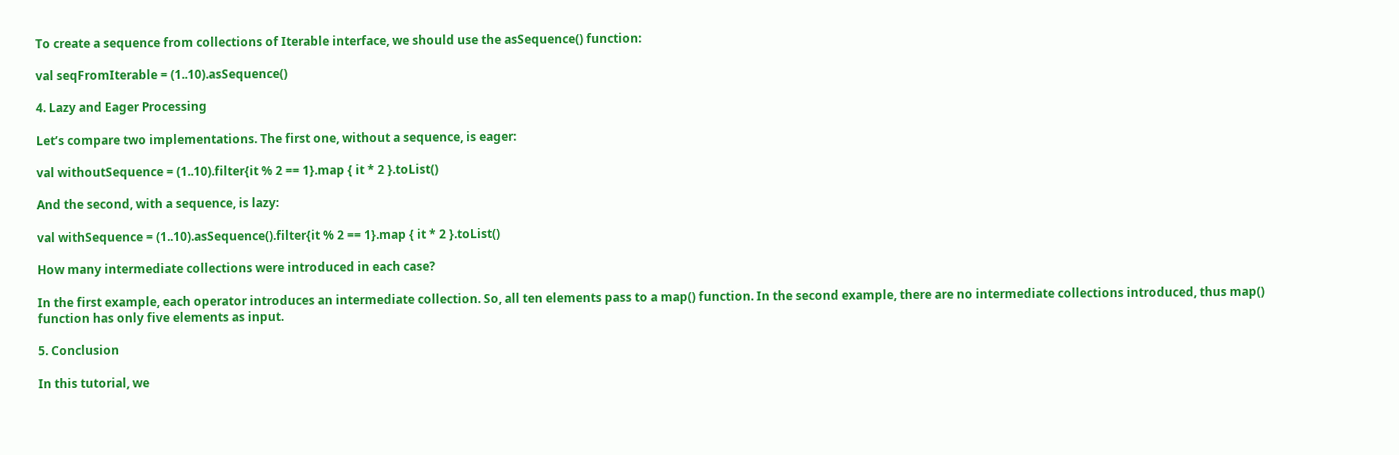To create a sequence from collections of Iterable interface, we should use the asSequence() function:

val seqFromIterable = (1..10).asSequence()

4. Lazy and Eager Processing

Let’s compare two implementations. The first one, without a sequence, is eager:

val withoutSequence = (1..10).filter{it % 2 == 1}.map { it * 2 }.toList()

And the second, with a sequence, is lazy:

val withSequence = (1..10).asSequence().filter{it % 2 == 1}.map { it * 2 }.toList()

How many intermediate collections were introduced in each case?

In the first example, each operator introduces an intermediate collection. So, all ten elements pass to a map() function. In the second example, there are no intermediate collections introduced, thus map() function has only five elements as input.

5. Conclusion

In this tutorial, we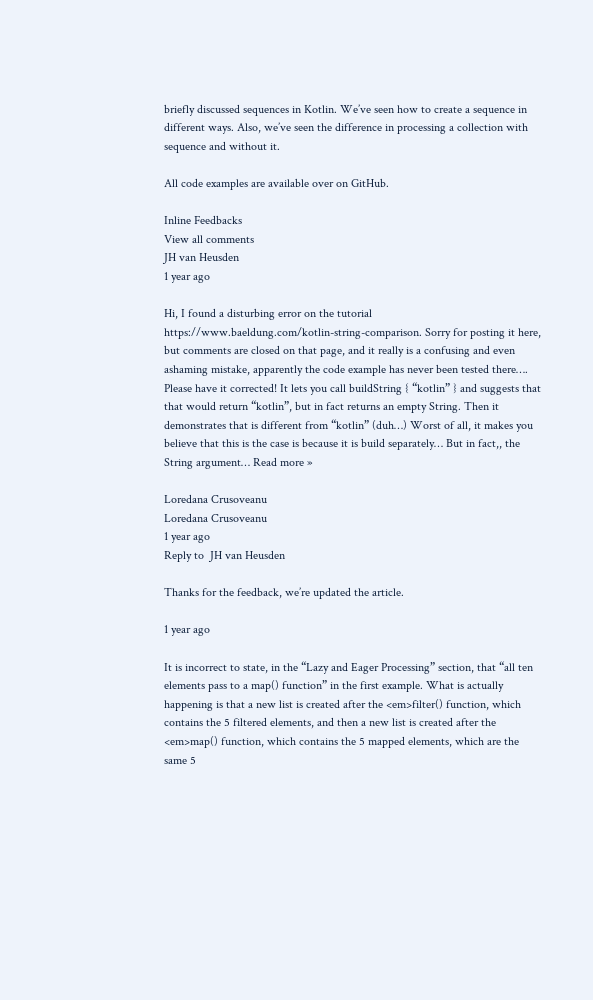briefly discussed sequences in Kotlin. We’ve seen how to create a sequence in different ways. Also, we’ve seen the difference in processing a collection with sequence and without it.

All code examples are available over on GitHub.

Inline Feedbacks
View all comments
JH van Heusden
1 year ago

Hi, I found a disturbing error on the tutorial https://www.baeldung.com/kotlin-string-comparison. Sorry for posting it here, but comments are closed on that page, and it really is a confusing and even ashaming mistake, apparently the code example has never been tested there…. Please have it corrected! It lets you call buildString { “kotlin” } and suggests that that would return “kotlin”, but in fact returns an empty String. Then it demonstrates that is different from “kotlin” (duh…) Worst of all, it makes you believe that this is the case is because it is build separately… But in fact,, the String argument… Read more »

Loredana Crusoveanu
Loredana Crusoveanu
1 year ago
Reply to  JH van Heusden

Thanks for the feedback, we’re updated the article.

1 year ago

It is incorrect to state, in the “Lazy and Eager Processing” section, that “all ten elements pass to a map() function” in the first example. What is actually happening is that a new list is created after the <em>filter() function, which contains the 5 filtered elements, and then a new list is created after the <em>map() function, which contains the 5 mapped elements, which are the same 5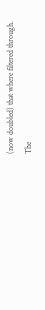(now doubled) that where filtered through. The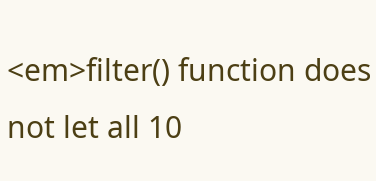<em>filter() function does not let all 10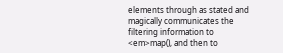elements through as stated and magically communicates the filtering information to <em>map(), and then to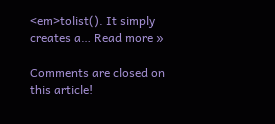<em>tolist(). It simply creates a… Read more »

Comments are closed on this article!